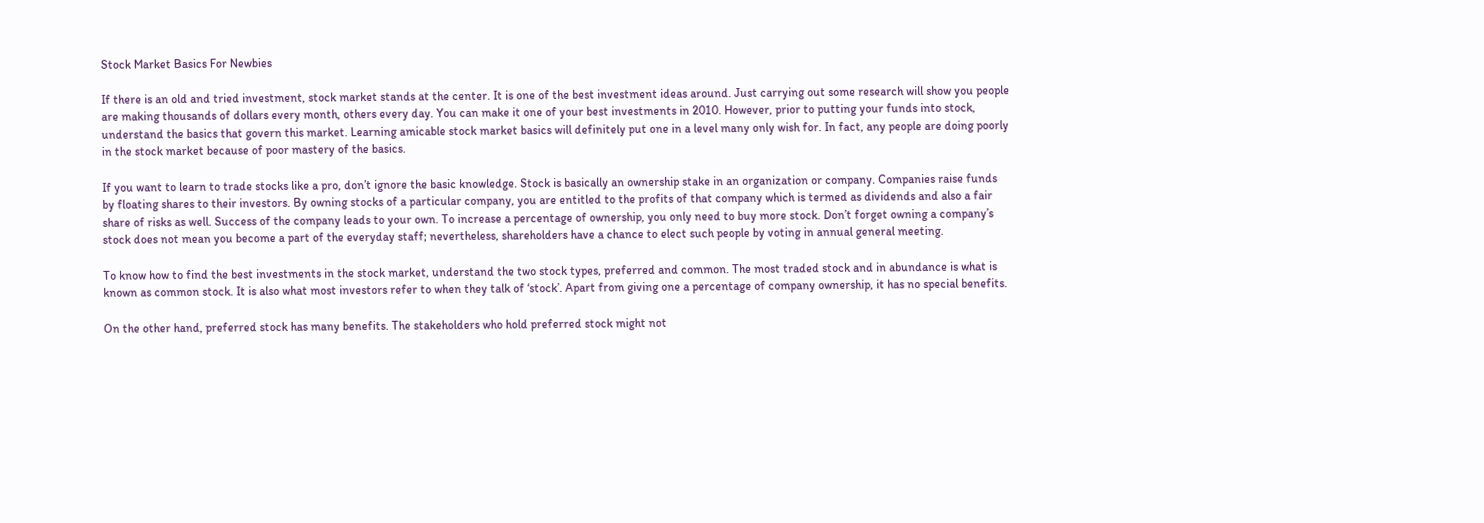Stock Market Basics For Newbies

If there is an old and tried investment, stock market stands at the center. It is one of the best investment ideas around. Just carrying out some research will show you people are making thousands of dollars every month, others every day. You can make it one of your best investments in 2010. However, prior to putting your funds into stock, understand the basics that govern this market. Learning amicable stock market basics will definitely put one in a level many only wish for. In fact, any people are doing poorly in the stock market because of poor mastery of the basics.

If you want to learn to trade stocks like a pro, don’t ignore the basic knowledge. Stock is basically an ownership stake in an organization or company. Companies raise funds by floating shares to their investors. By owning stocks of a particular company, you are entitled to the profits of that company which is termed as dividends and also a fair share of risks as well. Success of the company leads to your own. To increase a percentage of ownership, you only need to buy more stock. Don’t forget owning a company’s stock does not mean you become a part of the everyday staff; nevertheless, shareholders have a chance to elect such people by voting in annual general meeting.

To know how to find the best investments in the stock market, understand the two stock types, preferred and common. The most traded stock and in abundance is what is known as common stock. It is also what most investors refer to when they talk of ‘stock’. Apart from giving one a percentage of company ownership, it has no special benefits.

On the other hand, preferred stock has many benefits. The stakeholders who hold preferred stock might not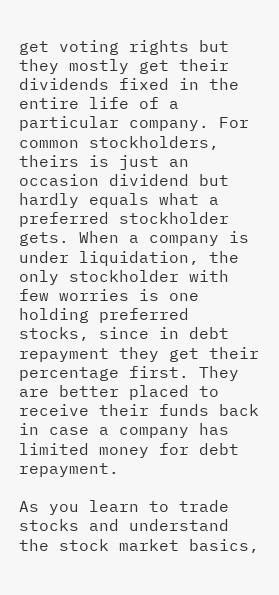get voting rights but they mostly get their dividends fixed in the entire life of a particular company. For common stockholders, theirs is just an occasion dividend but hardly equals what a preferred stockholder gets. When a company is under liquidation, the only stockholder with few worries is one holding preferred stocks, since in debt repayment they get their percentage first. They are better placed to receive their funds back in case a company has limited money for debt repayment.

As you learn to trade stocks and understand the stock market basics,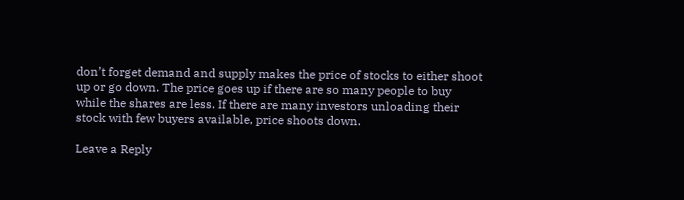don’t forget demand and supply makes the price of stocks to either shoot up or go down. The price goes up if there are so many people to buy while the shares are less. If there are many investors unloading their stock with few buyers available, price shoots down.

Leave a Reply